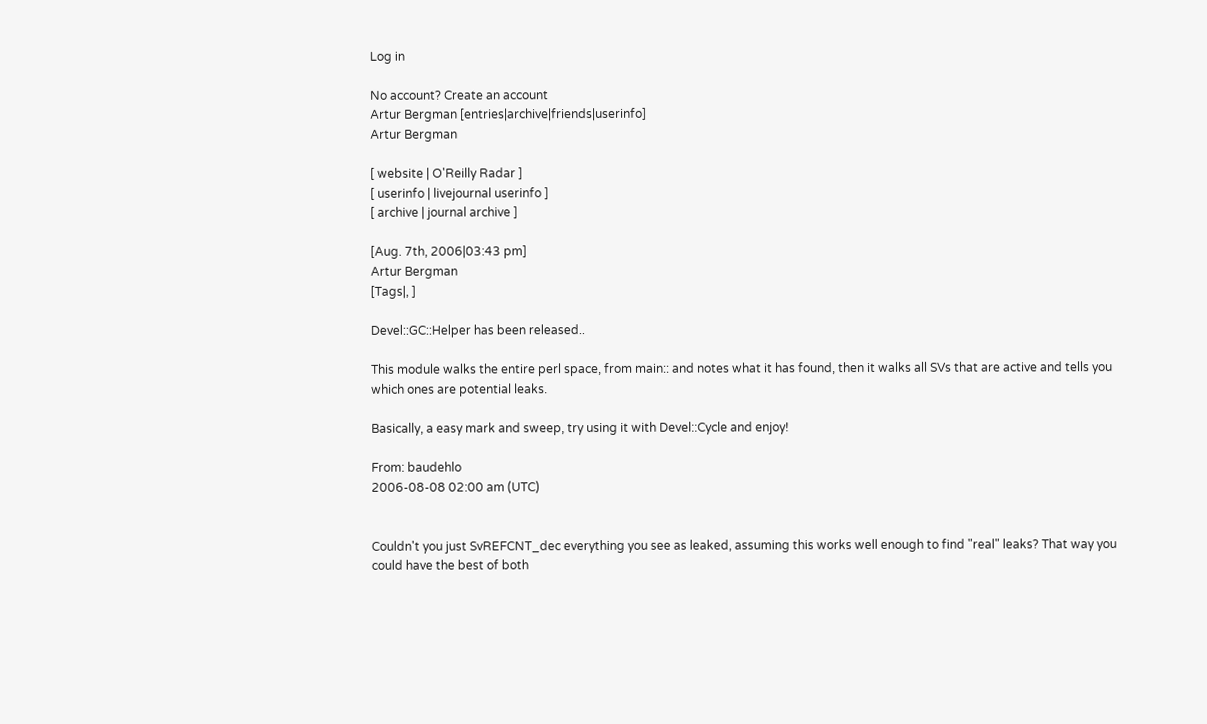Log in

No account? Create an account
Artur Bergman [entries|archive|friends|userinfo]
Artur Bergman

[ website | O'Reilly Radar ]
[ userinfo | livejournal userinfo ]
[ archive | journal archive ]

[Aug. 7th, 2006|03:43 pm]
Artur Bergman
[Tags|, ]

Devel::GC::Helper has been released..

This module walks the entire perl space, from main:: and notes what it has found, then it walks all SVs that are active and tells you which ones are potential leaks.

Basically, a easy mark and sweep, try using it with Devel::Cycle and enjoy!

From: baudehlo
2006-08-08 02:00 am (UTC)


Couldn't you just SvREFCNT_dec everything you see as leaked, assuming this works well enough to find "real" leaks? That way you could have the best of both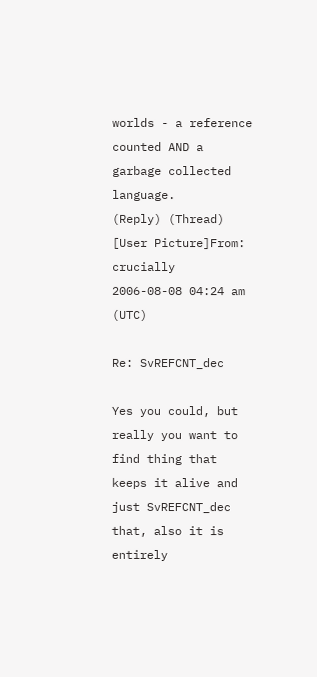worlds - a reference counted AND a garbage collected language.
(Reply) (Thread)
[User Picture]From: crucially
2006-08-08 04:24 am (UTC)

Re: SvREFCNT_dec

Yes you could, but really you want to find thing that keeps it alive and just SvREFCNT_dec that, also it is entirely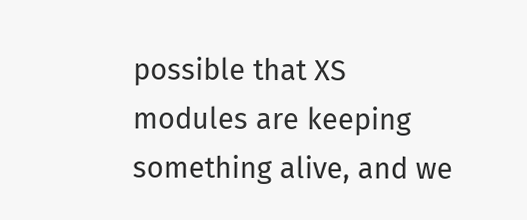possible that XS modules are keeping something alive, and we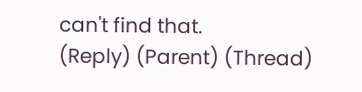can't find that.
(Reply) (Parent) (Thread)